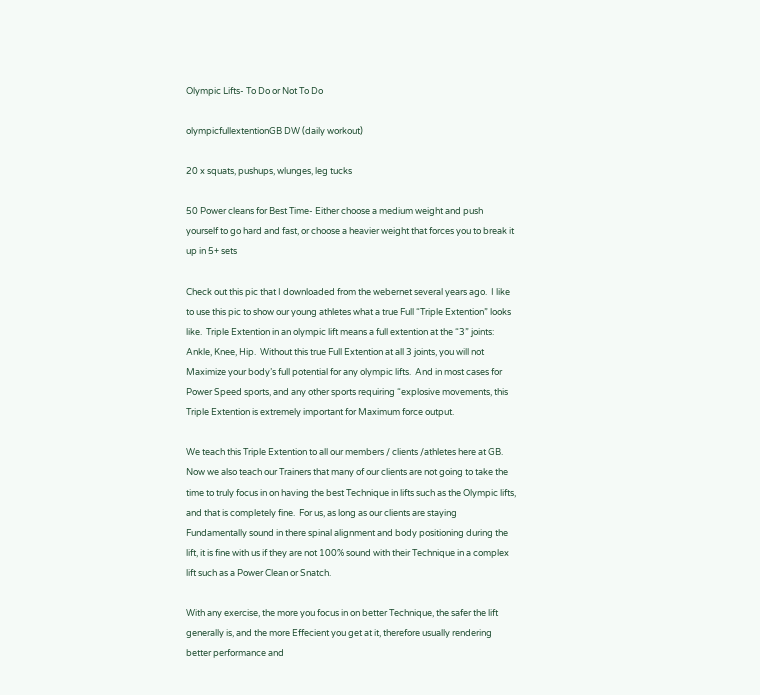Olympic Lifts- To Do or Not To Do

olympicfullextentionGB DW (daily workout)

20 x squats, pushups, wlunges, leg tucks

50 Power cleans for Best Time- Either choose a medium weight and push yourself to go hard and fast, or choose a heavier weight that forces you to break it up in 5+ sets

Check out this pic that I downloaded from the webernet several years ago.  I like to use this pic to show our young athletes what a true Full “Triple Extention” looks like.  Triple Extention in an olympic lift means a full extention at the “3” joints: Ankle, Knee, Hip.  Without this true Full Extention at all 3 joints, you will not Maximize your body’s full potential for any olympic lifts.  And in most cases for Power Speed sports, and any other sports requiring “explosive movements, this Triple Extention is extremely important for Maximum force output.

We teach this Triple Extention to all our members / clients /athletes here at GB.  Now we also teach our Trainers that many of our clients are not going to take the time to truly focus in on having the best Technique in lifts such as the Olympic lifts, and that is completely fine.  For us, as long as our clients are staying Fundamentally sound in there spinal alignment and body positioning during the lift, it is fine with us if they are not 100% sound with their Technique in a complex lift such as a Power Clean or Snatch.

With any exercise, the more you focus in on better Technique, the safer the lift generally is, and the more Effecient you get at it, therefore usually rendering better performance and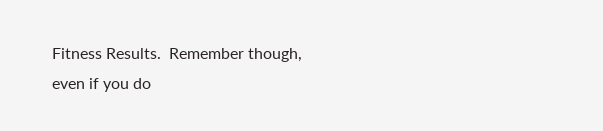Fitness Results.  Remember though, even if you do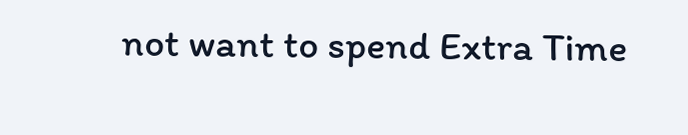not want to spend Extra Time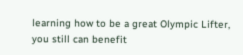learning how to be a great Olympic Lifter, you still can benefit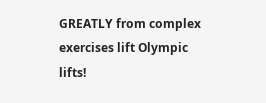GREATLY from complex exercises lift Olympic lifts!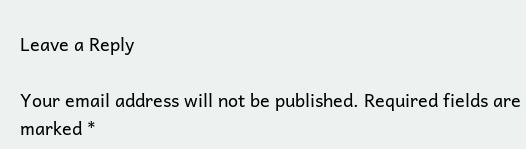Leave a Reply

Your email address will not be published. Required fields are marked *